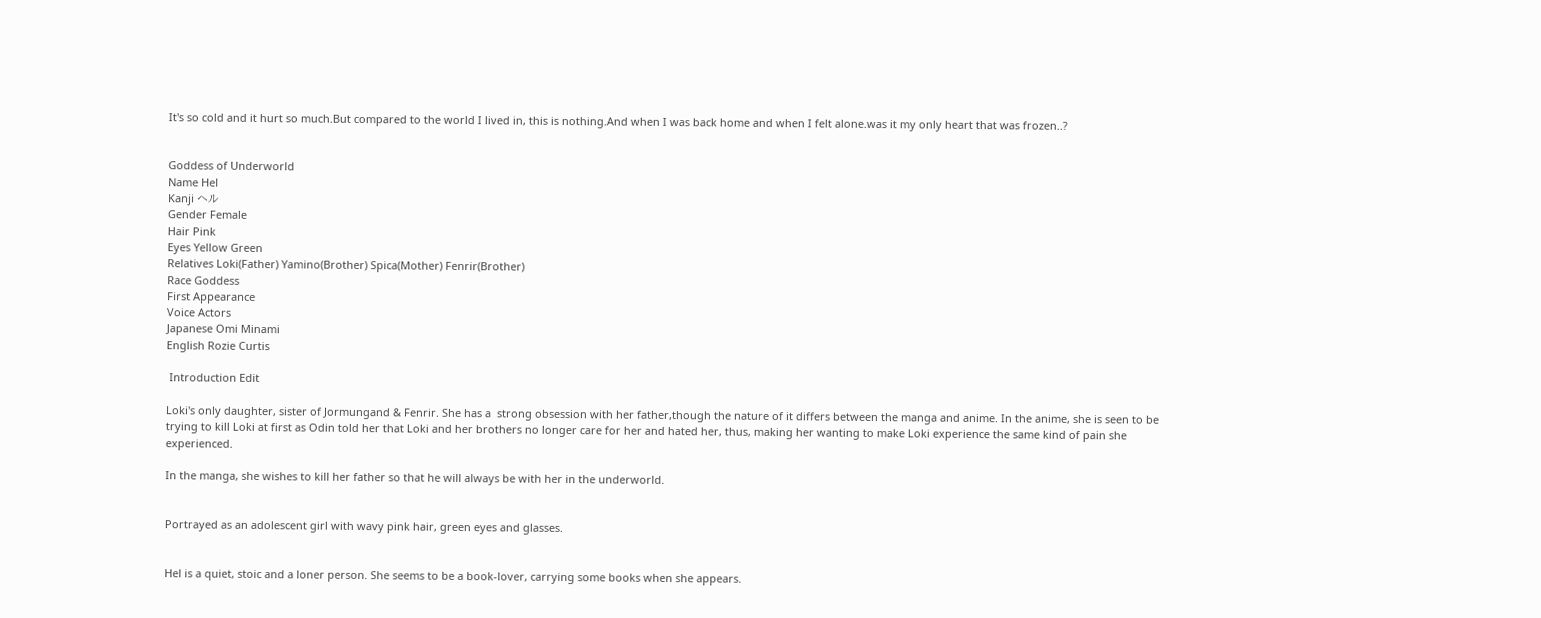It's so cold and it hurt so much.But compared to the world I lived in, this is nothing.And when I was back home and when I felt alone.was it my only heart that was frozen..?


Goddess of Underworld
Name Hel
Kanji ヘル
Gender Female
Hair Pink
Eyes Yellow Green
Relatives Loki(Father) Yamino(Brother) Spica(Mother) Fenrir(Brother)
Race Goddess
First Appearance
Voice Actors
Japanese Omi Minami
English Rozie Curtis

 Introduction Edit

Loki's only daughter, sister of Jormungand & Fenrir. She has a  strong obsession with her father,though the nature of it differs between the manga and anime. In the anime, she is seen to be trying to kill Loki at first as Odin told her that Loki and her brothers no longer care for her and hated her, thus, making her wanting to make Loki experience the same kind of pain she experienced.

In the manga, she wishes to kill her father so that he will always be with her in the underworld.


Portrayed as an adolescent girl with wavy pink hair, green eyes and glasses.


Hel is a quiet, stoic and a loner person. She seems to be a book-lover, carrying some books when she appears.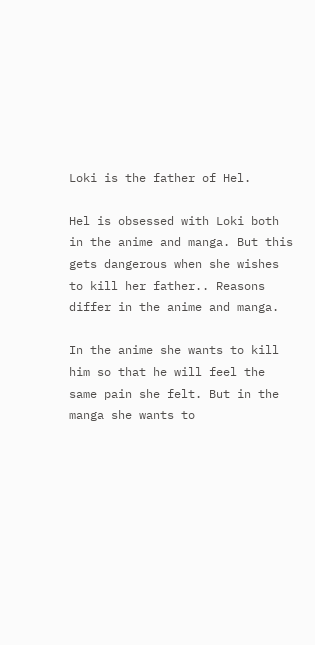Loki is the father of Hel.

Hel is obsessed with Loki both in the anime and manga. But this gets dangerous when she wishes to kill her father.. Reasons differ in the anime and manga.

In the anime she wants to kill him so that he will feel the same pain she felt. But in the manga she wants to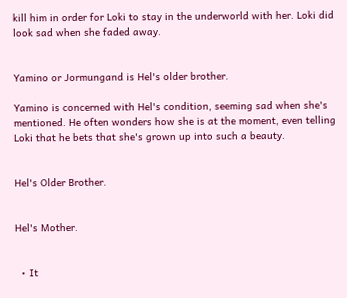kill him in order for Loki to stay in the underworld with her. Loki did look sad when she faded away.


Yamino or Jormungand is Hel's older brother.

Yamino is concerned with Hel's condition, seeming sad when she's mentioned. He often wonders how she is at the moment, even telling Loki that he bets that she's grown up into such a beauty.


Hel's Older Brother.


Hel's Mother.


  • It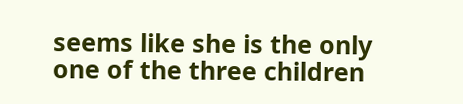seems like she is the only one of the three children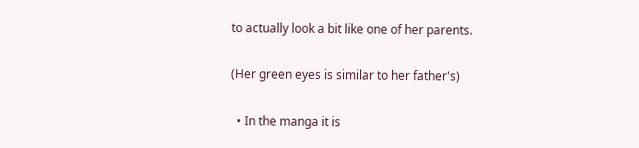to actually look a bit like one of her parents.

(Her green eyes is similar to her father's)

  • In the manga it is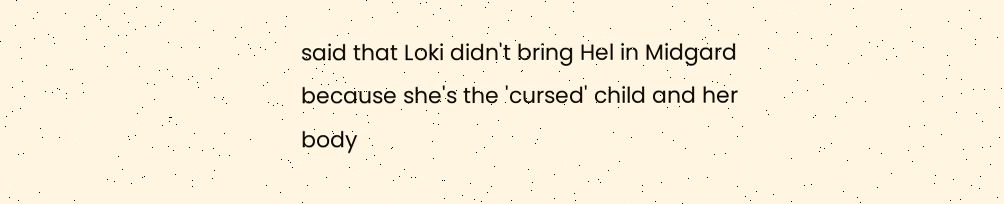said that Loki didn't bring Hel in Midgard because she's the 'cursed' child and her body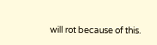will rot because of this.